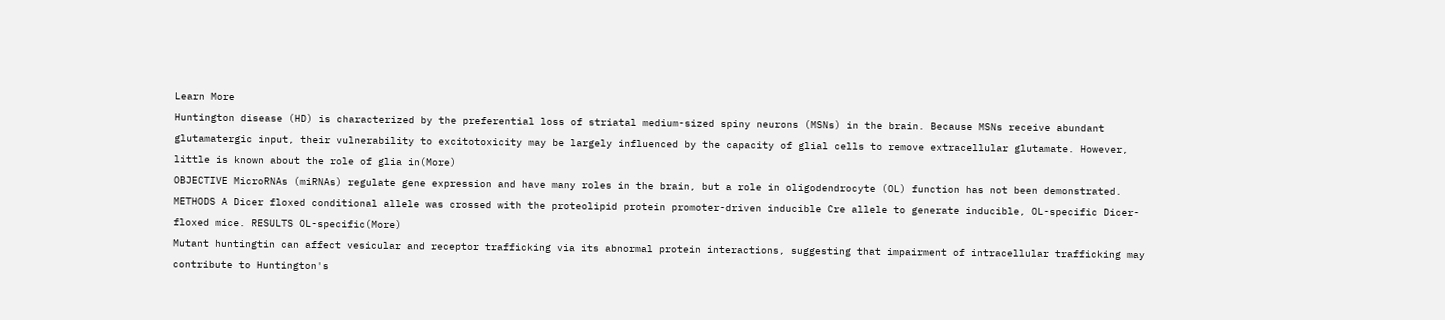Learn More
Huntington disease (HD) is characterized by the preferential loss of striatal medium-sized spiny neurons (MSNs) in the brain. Because MSNs receive abundant glutamatergic input, their vulnerability to excitotoxicity may be largely influenced by the capacity of glial cells to remove extracellular glutamate. However, little is known about the role of glia in(More)
OBJECTIVE MicroRNAs (miRNAs) regulate gene expression and have many roles in the brain, but a role in oligodendrocyte (OL) function has not been demonstrated. METHODS A Dicer floxed conditional allele was crossed with the proteolipid protein promoter-driven inducible Cre allele to generate inducible, OL-specific Dicer-floxed mice. RESULTS OL-specific(More)
Mutant huntingtin can affect vesicular and receptor trafficking via its abnormal protein interactions, suggesting that impairment of intracellular trafficking may contribute to Huntington's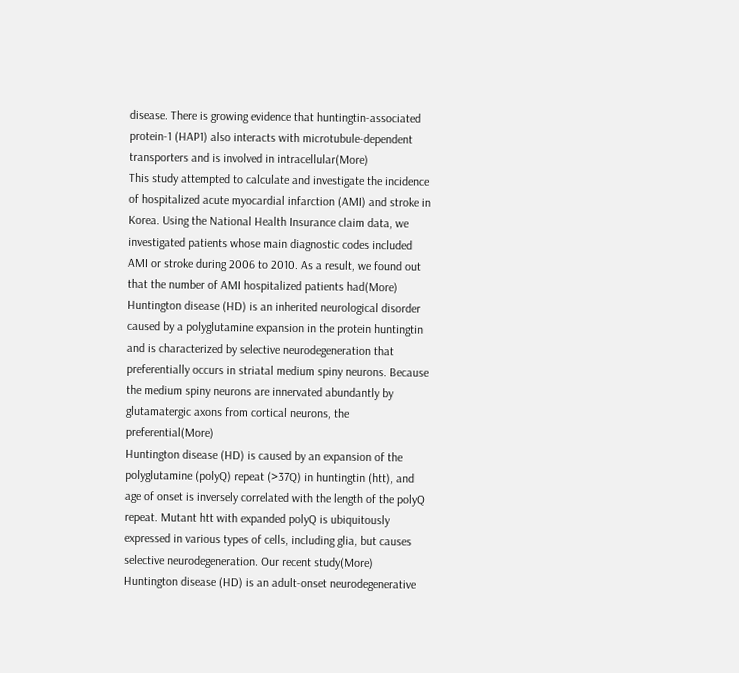disease. There is growing evidence that huntingtin-associated protein-1 (HAP1) also interacts with microtubule-dependent transporters and is involved in intracellular(More)
This study attempted to calculate and investigate the incidence of hospitalized acute myocardial infarction (AMI) and stroke in Korea. Using the National Health Insurance claim data, we investigated patients whose main diagnostic codes included AMI or stroke during 2006 to 2010. As a result, we found out that the number of AMI hospitalized patients had(More)
Huntington disease (HD) is an inherited neurological disorder caused by a polyglutamine expansion in the protein huntingtin and is characterized by selective neurodegeneration that preferentially occurs in striatal medium spiny neurons. Because the medium spiny neurons are innervated abundantly by glutamatergic axons from cortical neurons, the preferential(More)
Huntington disease (HD) is caused by an expansion of the polyglutamine (polyQ) repeat (>37Q) in huntingtin (htt), and age of onset is inversely correlated with the length of the polyQ repeat. Mutant htt with expanded polyQ is ubiquitously expressed in various types of cells, including glia, but causes selective neurodegeneration. Our recent study(More)
Huntington disease (HD) is an adult-onset neurodegenerative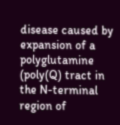disease caused by expansion of a polyglutamine (poly(Q) tract in the N-terminal region of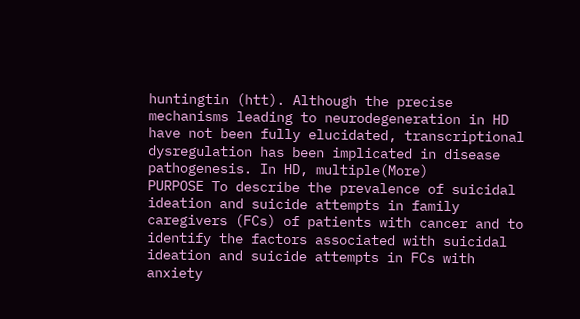huntingtin (htt). Although the precise mechanisms leading to neurodegeneration in HD have not been fully elucidated, transcriptional dysregulation has been implicated in disease pathogenesis. In HD, multiple(More)
PURPOSE To describe the prevalence of suicidal ideation and suicide attempts in family caregivers (FCs) of patients with cancer and to identify the factors associated with suicidal ideation and suicide attempts in FCs with anxiety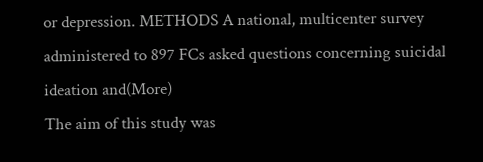or depression. METHODS A national, multicenter survey administered to 897 FCs asked questions concerning suicidal ideation and(More)
The aim of this study was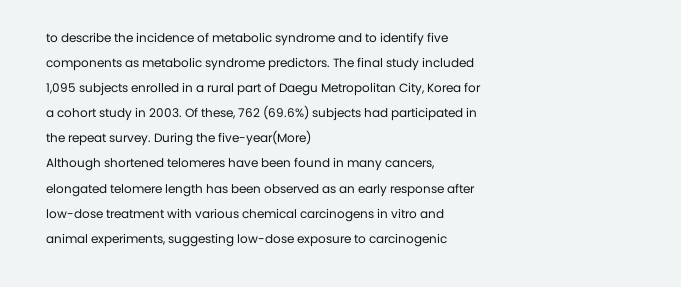to describe the incidence of metabolic syndrome and to identify five components as metabolic syndrome predictors. The final study included 1,095 subjects enrolled in a rural part of Daegu Metropolitan City, Korea for a cohort study in 2003. Of these, 762 (69.6%) subjects had participated in the repeat survey. During the five-year(More)
Although shortened telomeres have been found in many cancers, elongated telomere length has been observed as an early response after low-dose treatment with various chemical carcinogens in vitro and animal experiments, suggesting low-dose exposure to carcinogenic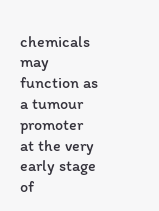chemicals may function as a tumour promoter at the very early stage of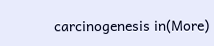carcinogenesis in(More)